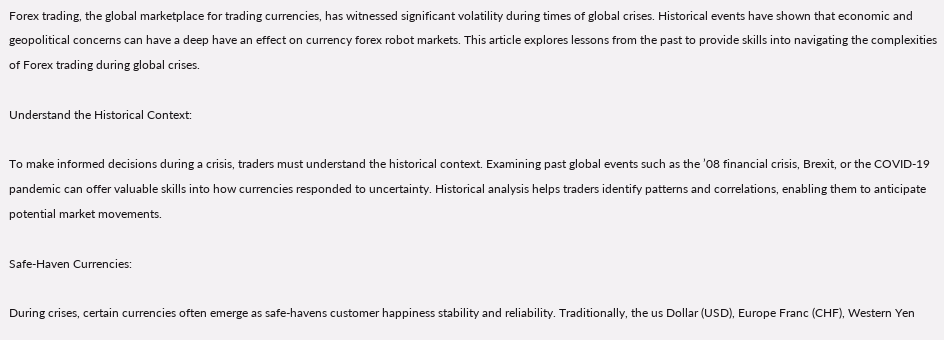Forex trading, the global marketplace for trading currencies, has witnessed significant volatility during times of global crises. Historical events have shown that economic and geopolitical concerns can have a deep have an effect on currency forex robot markets. This article explores lessons from the past to provide skills into navigating the complexities of Forex trading during global crises.

Understand the Historical Context:

To make informed decisions during a crisis, traders must understand the historical context. Examining past global events such as the ’08 financial crisis, Brexit, or the COVID-19 pandemic can offer valuable skills into how currencies responded to uncertainty. Historical analysis helps traders identify patterns and correlations, enabling them to anticipate potential market movements.

Safe-Haven Currencies:

During crises, certain currencies often emerge as safe-havens customer happiness stability and reliability. Traditionally, the us Dollar (USD), Europe Franc (CHF), Western Yen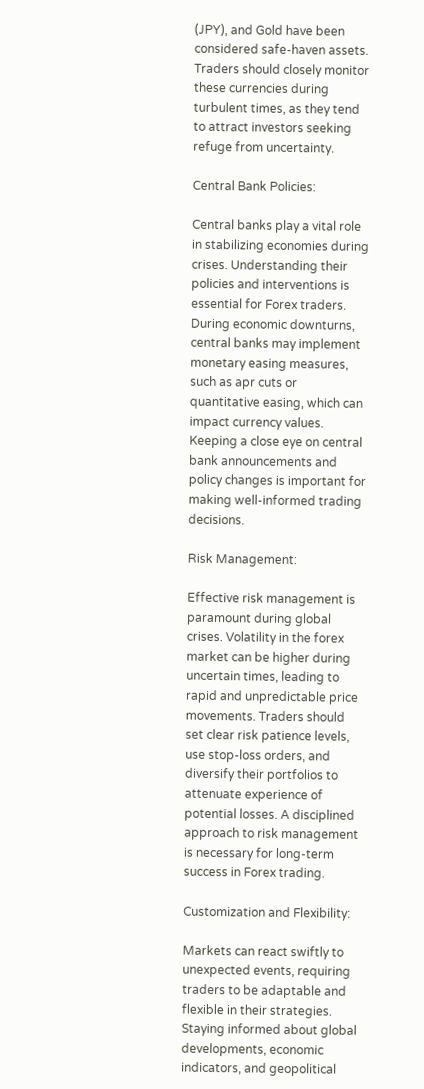(JPY), and Gold have been considered safe-haven assets. Traders should closely monitor these currencies during turbulent times, as they tend to attract investors seeking refuge from uncertainty.

Central Bank Policies:

Central banks play a vital role in stabilizing economies during crises. Understanding their policies and interventions is essential for Forex traders. During economic downturns, central banks may implement monetary easing measures, such as apr cuts or quantitative easing, which can impact currency values. Keeping a close eye on central bank announcements and policy changes is important for making well-informed trading decisions.

Risk Management:

Effective risk management is paramount during global crises. Volatility in the forex market can be higher during uncertain times, leading to rapid and unpredictable price movements. Traders should set clear risk patience levels, use stop-loss orders, and diversify their portfolios to attenuate experience of potential losses. A disciplined approach to risk management is necessary for long-term success in Forex trading.

Customization and Flexibility:

Markets can react swiftly to unexpected events, requiring traders to be adaptable and flexible in their strategies. Staying informed about global developments, economic indicators, and geopolitical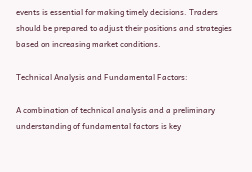events is essential for making timely decisions. Traders should be prepared to adjust their positions and strategies based on increasing market conditions.

Technical Analysis and Fundamental Factors:

A combination of technical analysis and a preliminary understanding of fundamental factors is key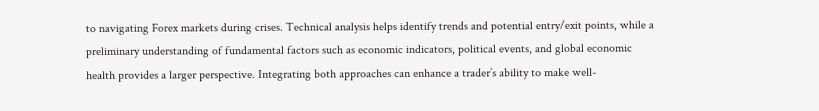to navigating Forex markets during crises. Technical analysis helps identify trends and potential entry/exit points, while a preliminary understanding of fundamental factors such as economic indicators, political events, and global economic health provides a larger perspective. Integrating both approaches can enhance a trader’s ability to make well-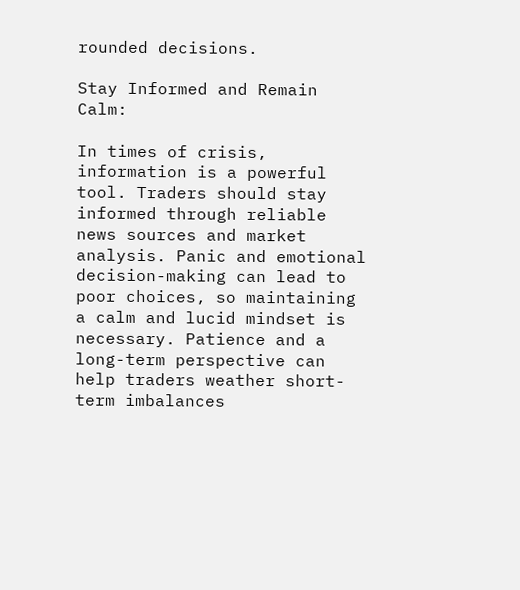rounded decisions.

Stay Informed and Remain Calm:

In times of crisis, information is a powerful tool. Traders should stay informed through reliable news sources and market analysis. Panic and emotional decision-making can lead to poor choices, so maintaining a calm and lucid mindset is necessary. Patience and a long-term perspective can help traders weather short-term imbalances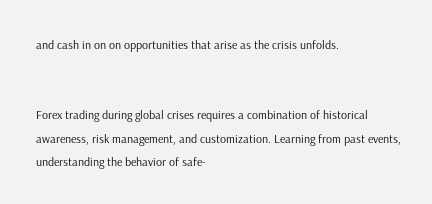and cash in on on opportunities that arise as the crisis unfolds.


Forex trading during global crises requires a combination of historical awareness, risk management, and customization. Learning from past events, understanding the behavior of safe-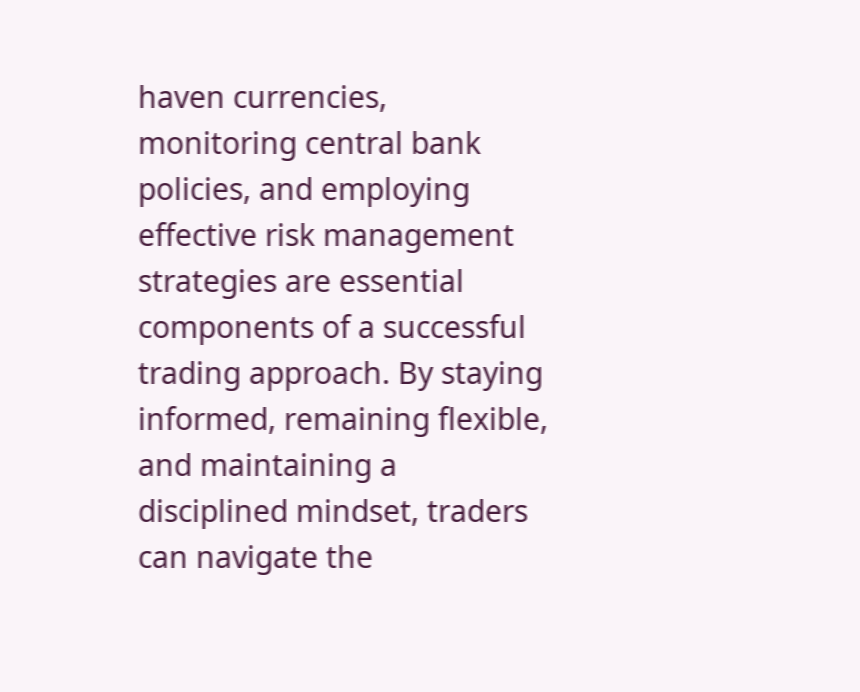haven currencies, monitoring central bank policies, and employing effective risk management strategies are essential components of a successful trading approach. By staying informed, remaining flexible, and maintaining a disciplined mindset, traders can navigate the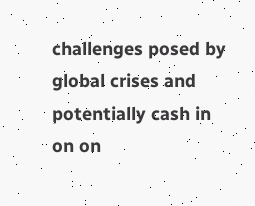challenges posed by global crises and potentially cash in on on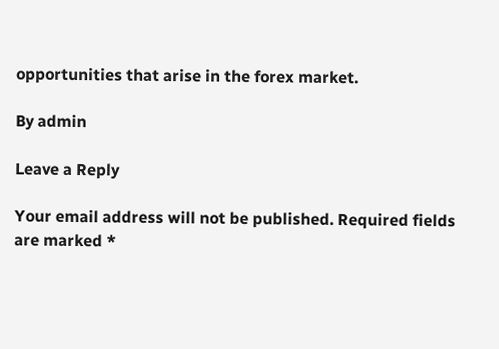opportunities that arise in the forex market.

By admin

Leave a Reply

Your email address will not be published. Required fields are marked *